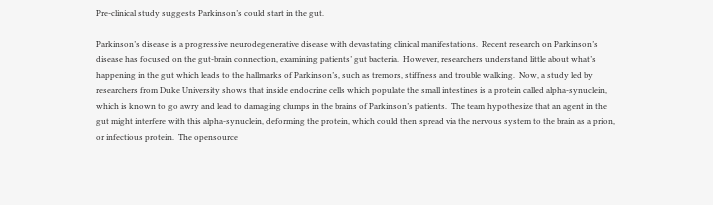Pre-clinical study suggests Parkinson’s could start in the gut.

Parkinson’s disease is a progressive neurodegenerative disease with devastating clinical manifestations.  Recent research on Parkinson’s disease has focused on the gut-brain connection, examining patients’ gut bacteria.  However, researchers understand little about what’s happening in the gut which leads to the hallmarks of Parkinson’s, such as tremors, stiffness and trouble walking.  Now, a study led by researchers from Duke University shows that inside endocrine cells which populate the small intestines is a protein called alpha-synuclein, which is known to go awry and lead to damaging clumps in the brains of Parkinson’s patients.  The team hypothesize that an agent in the gut might interfere with this alpha-synuclein, deforming the protein, which could then spread via the nervous system to the brain as a prion, or infectious protein.  The opensource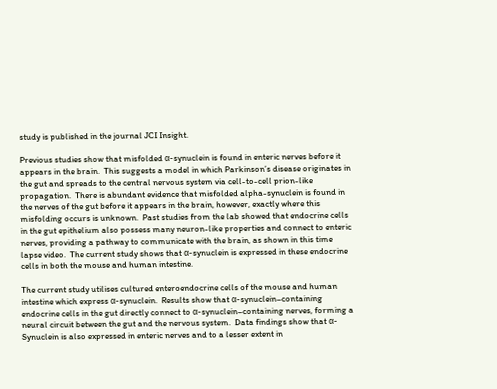study is published in the journal JCI Insight.

Previous studies show that misfolded α-synuclein is found in enteric nerves before it appears in the brain.  This suggests a model in which Parkinson’s disease originates in the gut and spreads to the central nervous system via cell-to-cell prion-like propagation.  There is abundant evidence that misfolded alpha-synuclein is found in the nerves of the gut before it appears in the brain, however, exactly where this misfolding occurs is unknown.  Past studies from the lab showed that endocrine cells in the gut epithelium also possess many neuron-like properties and connect to enteric nerves, providing a pathway to communicate with the brain, as shown in this time lapse video.  The current study shows that α-synuclein is expressed in these endocrine cells in both the mouse and human intestine.

The current study utilises cultured enteroendocrine cells of the mouse and human intestine which express α-synuclein.  Results show that α-synuclein–containing endocrine cells in the gut directly connect to α-synuclein–containing nerves, forming a neural circuit between the gut and the nervous system.  Data findings show that α-Synuclein is also expressed in enteric nerves and to a lesser extent in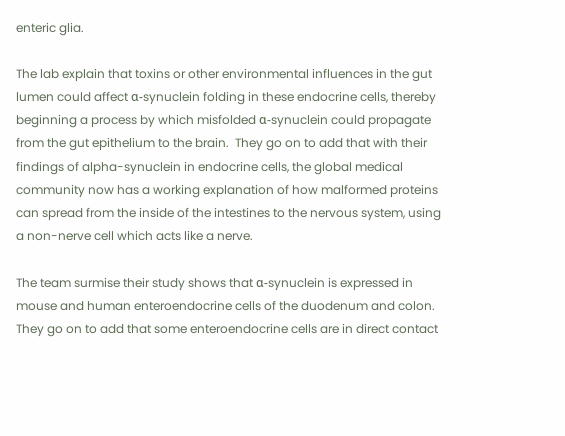enteric glia.

The lab explain that toxins or other environmental influences in the gut lumen could affect α-synuclein folding in these endocrine cells, thereby beginning a process by which misfolded α-synuclein could propagate from the gut epithelium to the brain.  They go on to add that with their findings of alpha-synuclein in endocrine cells, the global medical community now has a working explanation of how malformed proteins can spread from the inside of the intestines to the nervous system, using a non-nerve cell which acts like a nerve.

The team surmise their study shows that α-synuclein is expressed in mouse and human enteroendocrine cells of the duodenum and colon.  They go on to add that some enteroendocrine cells are in direct contact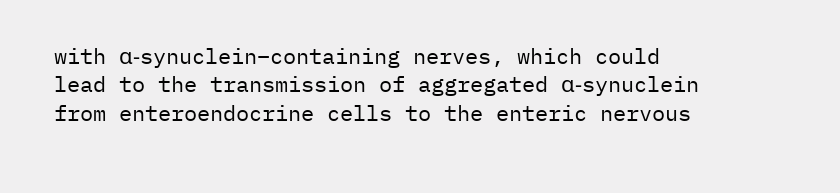with α-synuclein–containing nerves, which could lead to the transmission of aggregated α-synuclein from enteroendocrine cells to the enteric nervous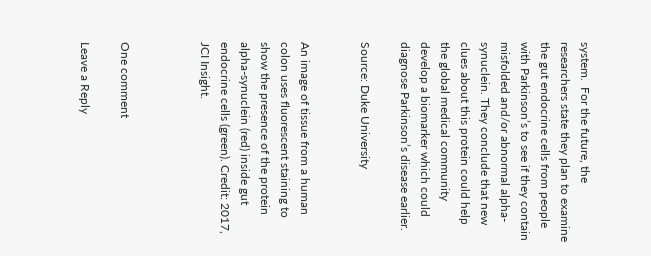system.  For the future, the researchers state they plan to examine the gut endocrine cells from people with Parkinson’s to see if they contain misfolded and/or abnormal alpha-synuclein. They conclude that new clues about this protein could help the global medical community develop a biomarker which could diagnose Parkinson’s disease earlier.

Source: Duke University


An image of tissue from a human colon uses fluorescent staining to show the presence of the protein alpha-synuclein (red) inside gut endocrine cells (green). Credit: 2017, JCI Insight.



One comment

Leave a Reply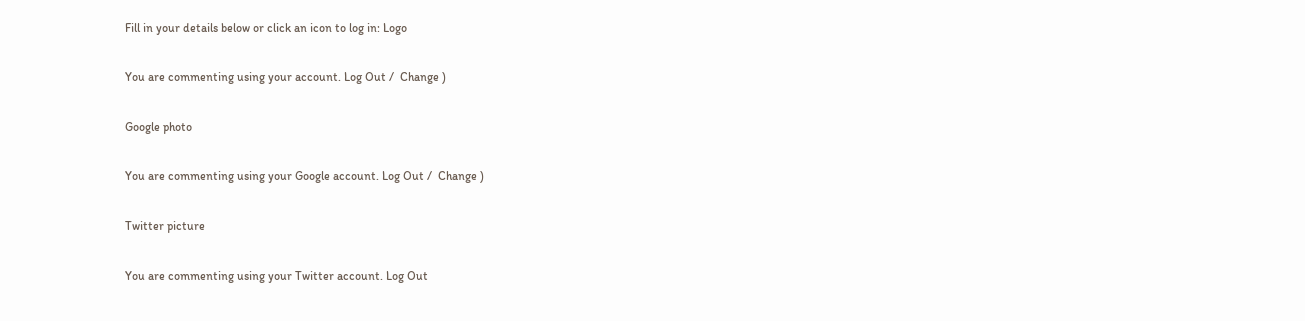Fill in your details below or click an icon to log in: Logo

You are commenting using your account. Log Out /  Change )

Google photo

You are commenting using your Google account. Log Out /  Change )

Twitter picture

You are commenting using your Twitter account. Log Out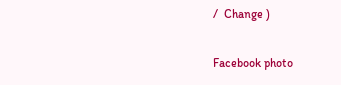/  Change )

Facebook photo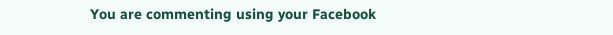You are commenting using your Facebook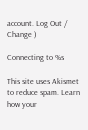account. Log Out /  Change )

Connecting to %s

This site uses Akismet to reduce spam. Learn how your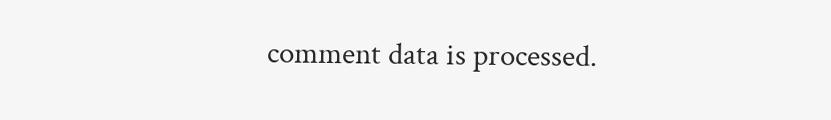comment data is processed.